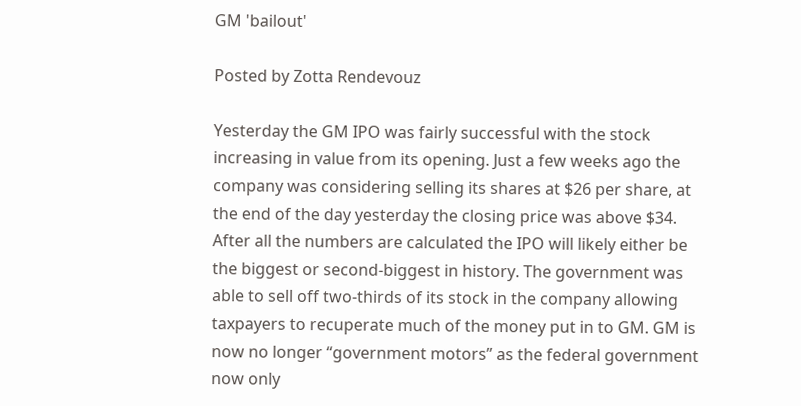GM 'bailout'

Posted by Zotta Rendevouz

Yesterday the GM IPO was fairly successful with the stock increasing in value from its opening. Just a few weeks ago the company was considering selling its shares at $26 per share, at the end of the day yesterday the closing price was above $34. After all the numbers are calculated the IPO will likely either be the biggest or second-biggest in history. The government was able to sell off two-thirds of its stock in the company allowing taxpayers to recuperate much of the money put in to GM. GM is now no longer “government motors” as the federal government now only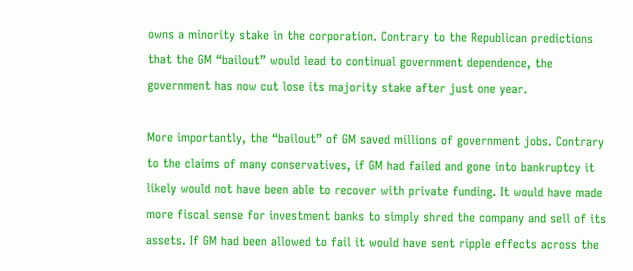owns a minority stake in the corporation. Contrary to the Republican predictions that the GM “bailout” would lead to continual government dependence, the government has now cut lose its majority stake after just one year.

More importantly, the “bailout” of GM saved millions of government jobs. Contrary to the claims of many conservatives, if GM had failed and gone into bankruptcy it likely would not have been able to recover with private funding. It would have made more fiscal sense for investment banks to simply shred the company and sell of its assets. If GM had been allowed to fail it would have sent ripple effects across the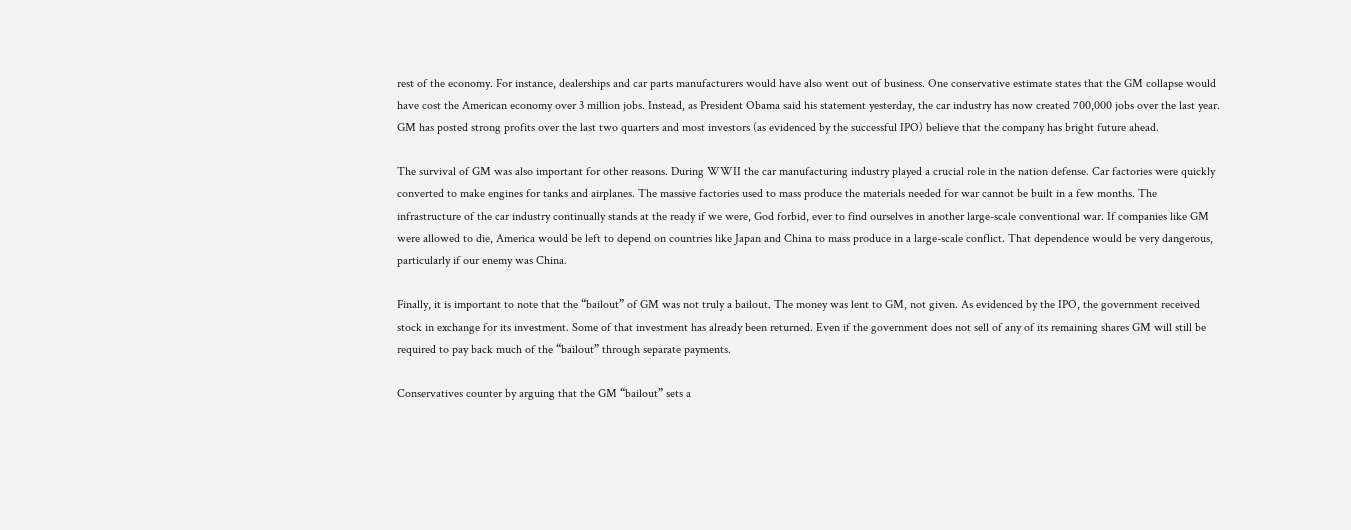rest of the economy. For instance, dealerships and car parts manufacturers would have also went out of business. One conservative estimate states that the GM collapse would have cost the American economy over 3 million jobs. Instead, as President Obama said his statement yesterday, the car industry has now created 700,000 jobs over the last year. GM has posted strong profits over the last two quarters and most investors (as evidenced by the successful IPO) believe that the company has bright future ahead.

The survival of GM was also important for other reasons. During WWII the car manufacturing industry played a crucial role in the nation defense. Car factories were quickly converted to make engines for tanks and airplanes. The massive factories used to mass produce the materials needed for war cannot be built in a few months. The infrastructure of the car industry continually stands at the ready if we were, God forbid, ever to find ourselves in another large-scale conventional war. If companies like GM were allowed to die, America would be left to depend on countries like Japan and China to mass produce in a large-scale conflict. That dependence would be very dangerous, particularly if our enemy was China.

Finally, it is important to note that the “bailout” of GM was not truly a bailout. The money was lent to GM, not given. As evidenced by the IPO, the government received stock in exchange for its investment. Some of that investment has already been returned. Even if the government does not sell of any of its remaining shares GM will still be required to pay back much of the “bailout” through separate payments.

Conservatives counter by arguing that the GM “bailout” sets a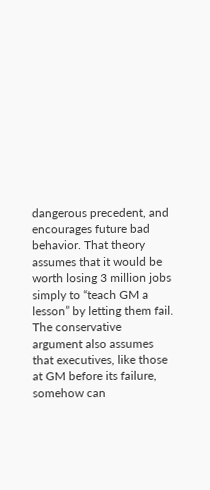dangerous precedent, and encourages future bad behavior. That theory assumes that it would be worth losing 3 million jobs simply to “teach GM a lesson” by letting them fail. The conservative argument also assumes that executives, like those at GM before its failure, somehow can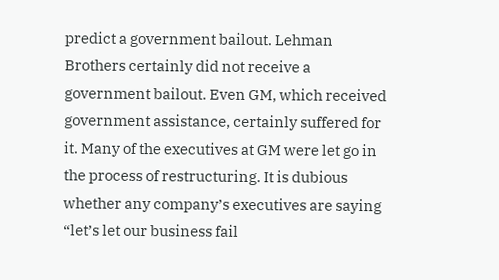predict a government bailout. Lehman Brothers certainly did not receive a government bailout. Even GM, which received government assistance, certainly suffered for it. Many of the executives at GM were let go in the process of restructuring. It is dubious whether any company’s executives are saying “let’s let our business fail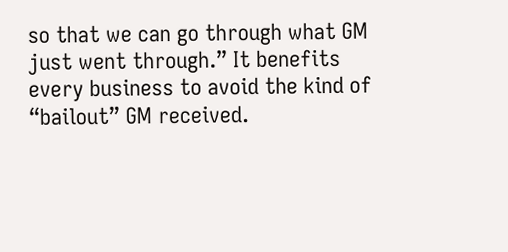so that we can go through what GM just went through.” It benefits every business to avoid the kind of “bailout” GM received.